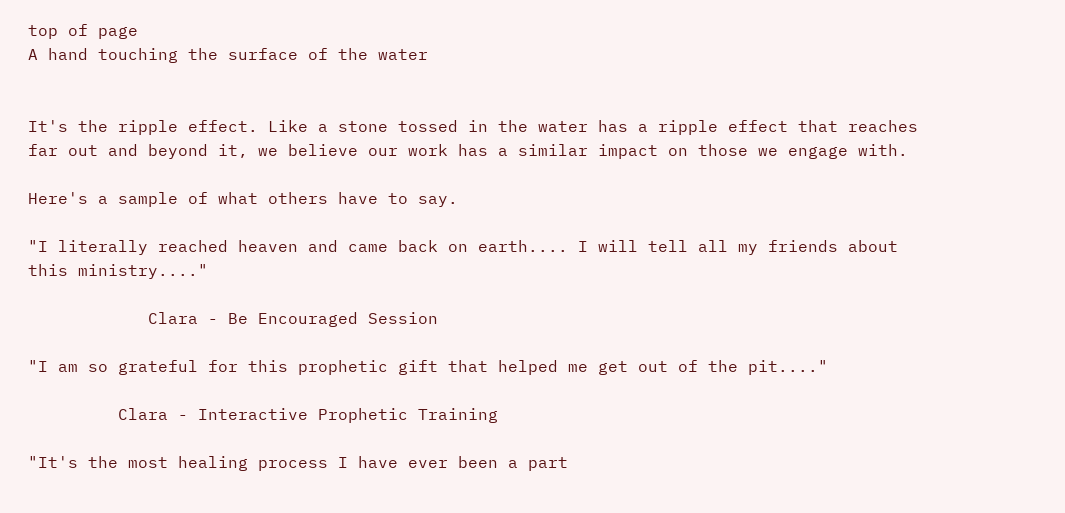top of page
A hand touching the surface of the water


It's the ripple effect. Like a stone tossed in the water has a ripple effect that reaches far out and beyond it, we believe our work has a similar impact on those we engage with.

Here's a sample of what others have to say.

"I literally reached heaven and came back on earth.... I will tell all my friends about this ministry...."

            Clara - Be Encouraged Session

"I am so grateful for this prophetic gift that helped me get out of the pit...."

         Clara - Interactive Prophetic Training

"It's the most healing process I have ever been a part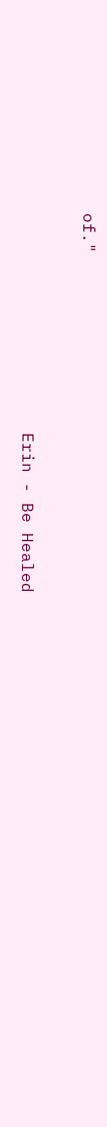of."

                      Erin - Be Healed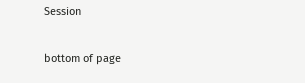Session

bottom of page